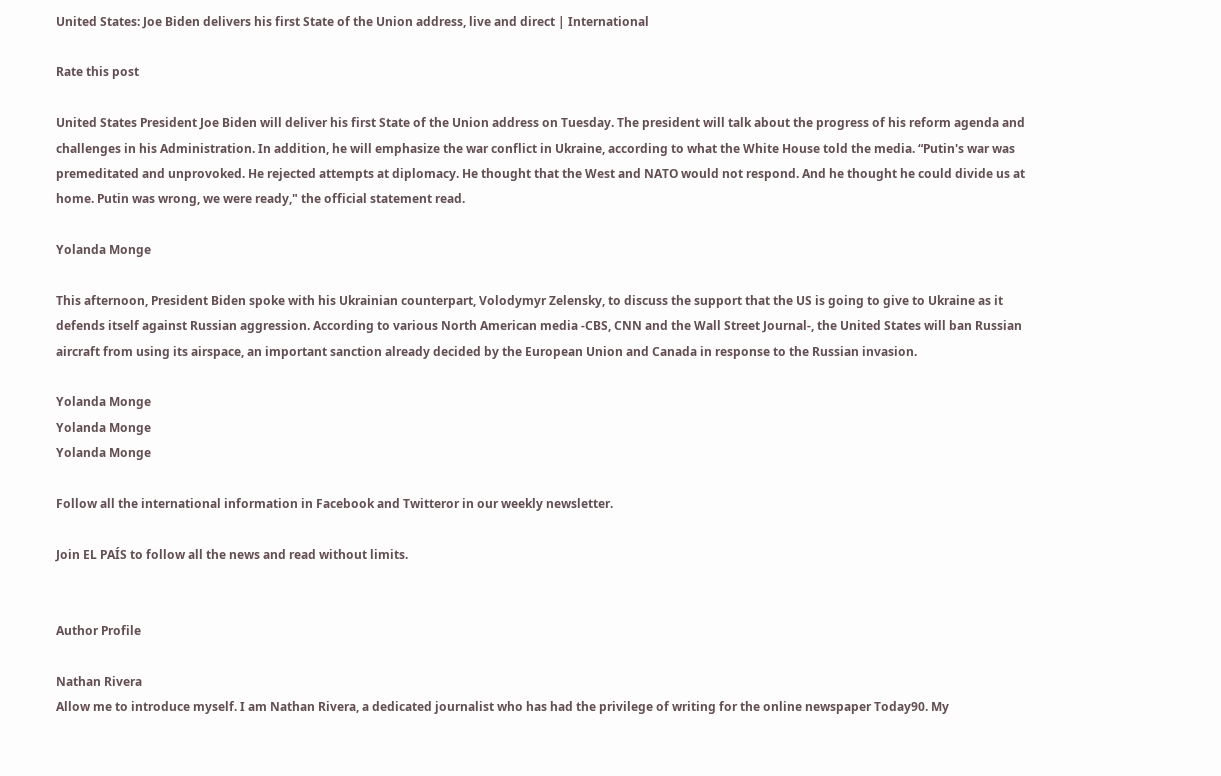United States: Joe Biden delivers his first State of the Union address, live and direct | International

Rate this post

United States President Joe Biden will deliver his first State of the Union address on Tuesday. The president will talk about the progress of his reform agenda and challenges in his Administration. In addition, he will emphasize the war conflict in Ukraine, according to what the White House told the media. “Putin's war was premeditated and unprovoked. He rejected attempts at diplomacy. He thought that the West and NATO would not respond. And he thought he could divide us at home. Putin was wrong, we were ready," the official statement read.

Yolanda Monge

This afternoon, President Biden spoke with his Ukrainian counterpart, Volodymyr Zelensky, to discuss the support that the US is going to give to Ukraine as it defends itself against Russian aggression. According to various North American media -CBS, CNN and the Wall Street Journal-, the United States will ban Russian aircraft from using its airspace, an important sanction already decided by the European Union and Canada in response to the Russian invasion.

Yolanda Monge
Yolanda Monge
Yolanda Monge

Follow all the international information in Facebook and Twitteror in our weekly newsletter.

Join EL PAÍS to follow all the news and read without limits.


Author Profile

Nathan Rivera
Allow me to introduce myself. I am Nathan Rivera, a dedicated journalist who has had the privilege of writing for the online newspaper Today90. My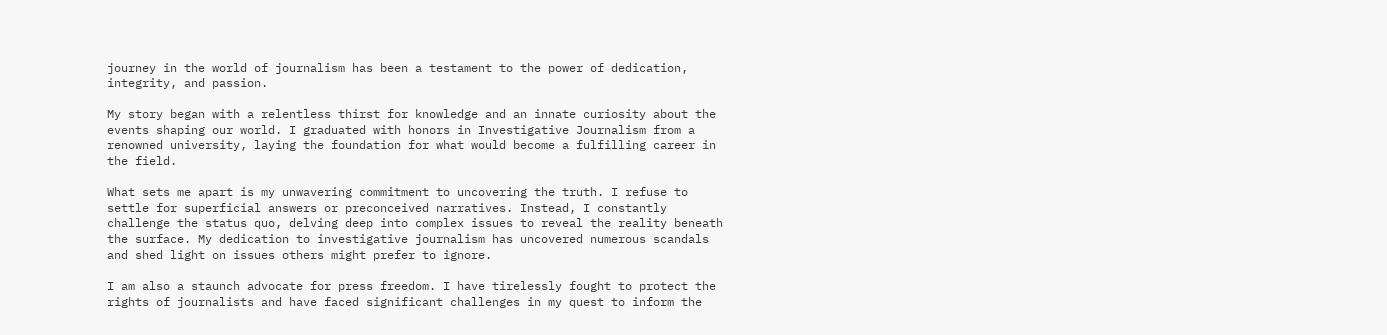journey in the world of journalism has been a testament to the power of dedication, integrity, and passion.

My story began with a relentless thirst for knowledge and an innate curiosity about the events shaping our world. I graduated with honors in Investigative Journalism from a renowned university, laying the foundation for what would become a fulfilling career in the field.

What sets me apart is my unwavering commitment to uncovering the truth. I refuse to settle for superficial answers or preconceived narratives. Instead, I constantly challenge the status quo, delving deep into complex issues to reveal the reality beneath the surface. My dedication to investigative journalism has uncovered numerous scandals and shed light on issues others might prefer to ignore.

I am also a staunch advocate for press freedom. I have tirelessly fought to protect the rights of journalists and have faced significant challenges in my quest to inform the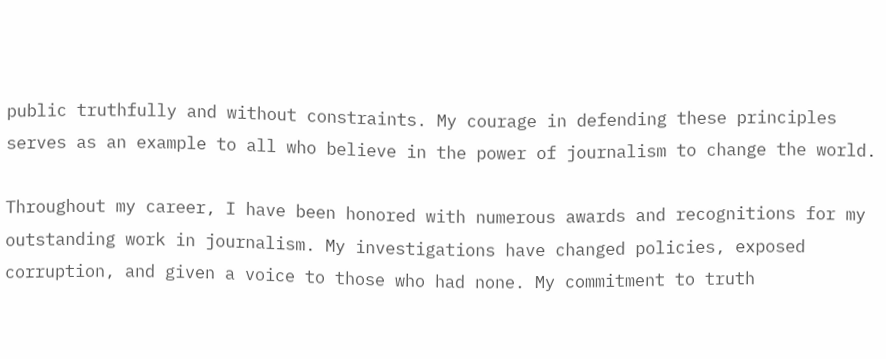public truthfully and without constraints. My courage in defending these principles serves as an example to all who believe in the power of journalism to change the world.

Throughout my career, I have been honored with numerous awards and recognitions for my outstanding work in journalism. My investigations have changed policies, exposed corruption, and given a voice to those who had none. My commitment to truth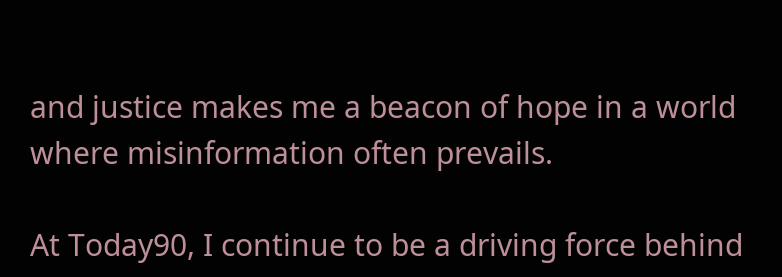and justice makes me a beacon of hope in a world where misinformation often prevails.

At Today90, I continue to be a driving force behind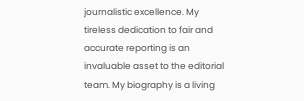journalistic excellence. My tireless dedication to fair and accurate reporting is an invaluable asset to the editorial team. My biography is a living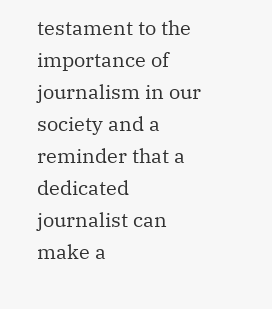testament to the importance of journalism in our society and a reminder that a dedicated journalist can make a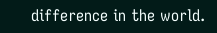difference in the world.